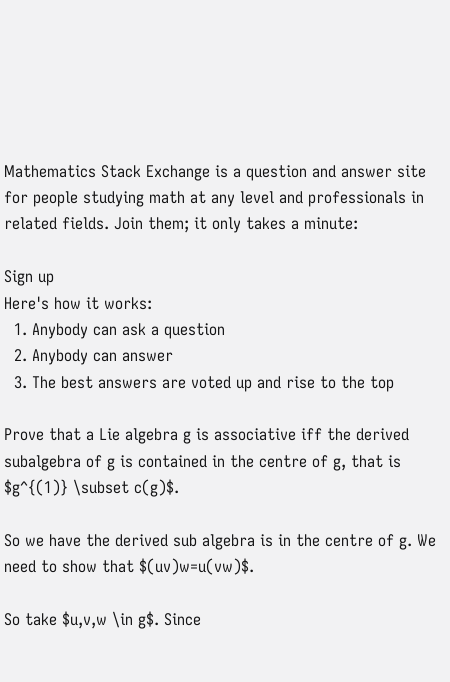Mathematics Stack Exchange is a question and answer site for people studying math at any level and professionals in related fields. Join them; it only takes a minute:

Sign up
Here's how it works:
  1. Anybody can ask a question
  2. Anybody can answer
  3. The best answers are voted up and rise to the top

Prove that a Lie algebra g is associative iff the derived subalgebra of g is contained in the centre of g, that is $g^{(1)} \subset c(g)$.

So we have the derived sub algebra is in the centre of g. We need to show that $(uv)w=u(vw)$.

So take $u,v,w \in g$. Since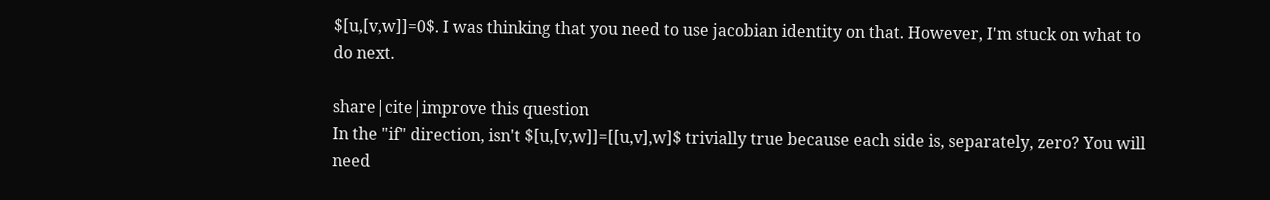$[u,[v,w]]=0$. I was thinking that you need to use jacobian identity on that. However, I'm stuck on what to do next.

share|cite|improve this question
In the "if" direction, isn't $[u,[v,w]]=[[u,v],w]$ trivially true because each side is, separately, zero? You will need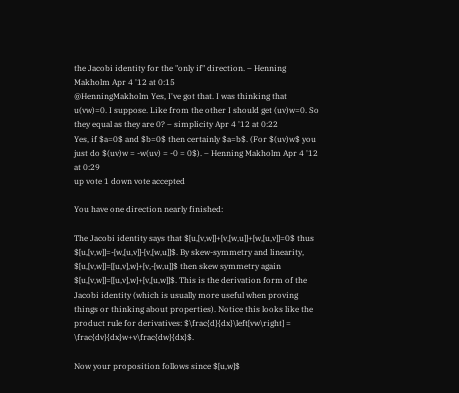the Jacobi identity for the "only if" direction. – Henning Makholm Apr 4 '12 at 0:15
@HenningMakholm Yes, I've got that. I was thinking that u(vw)=0. I suppose. Like from the other I should get (uv)w=0. So they equal as they are 0? – simplicity Apr 4 '12 at 0:22
Yes, if $a=0$ and $b=0$ then certainly $a=b$. (For $(uv)w$ you just do $(uv)w = -w(uv) = -0 = 0$). – Henning Makholm Apr 4 '12 at 0:29
up vote 1 down vote accepted

You have one direction nearly finished:

The Jacobi identity says that $[u,[v,w]]+[v,[w,u]]+[w,[u,v]]=0$ thus $[u,[v,w]]=-[w,[u,v]]-[v,[w,u]]$. By skew-symmetry and linearity, $[u,[v,w]]=[[u,v],w]+[v,-[w,u]]$ then skew symmetry again $[u,[v,w]]=[[u,v],w]+[v,[u,w]]$. This is the derivation form of the Jacobi identity (which is usually more useful when proving things or thinking about properties). Notice this looks like the product rule for derivatives: $\frac{d}{dx}\left[vw\right] = \frac{dv}{dx}w+v\frac{dw}{dx}$.

Now your proposition follows since $[u,w]$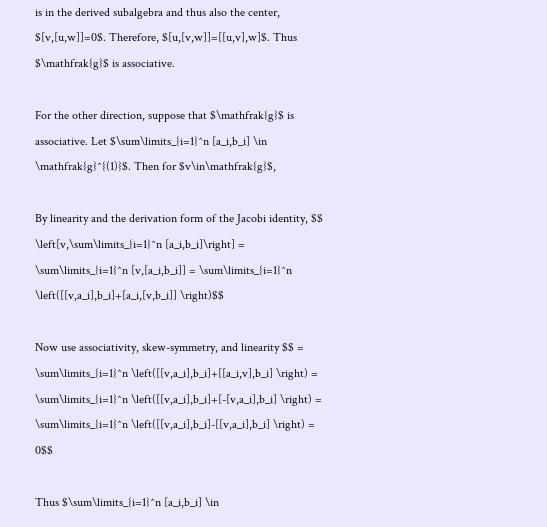is in the derived subalgebra and thus also the center, $[v,[u,w]]=0$. Therefore, $[u,[v,w]]=[[u,v],w]$. Thus $\mathfrak{g}$ is associative.

For the other direction, suppose that $\mathfrak{g}$ is associative. Let $\sum\limits_{i=1}^n [a_i,b_i] \in \mathfrak{g}^{(1)}$. Then for $v\in\mathfrak{g}$,

By linearity and the derivation form of the Jacobi identity, $$ \left[v,\sum\limits_{i=1}^n [a_i,b_i]\right] = \sum\limits_{i=1}^n [v,[a_i,b_i]] = \sum\limits_{i=1}^n \left([[v,a_i],b_i]+[a_i,[v,b_i]] \right)$$

Now use associativity, skew-symmetry, and linearity $$ = \sum\limits_{i=1}^n \left([[v,a_i],b_i]+[[a_i,v],b_i] \right) = \sum\limits_{i=1}^n \left([[v,a_i],b_i]+[-[v,a_i],b_i] \right) = \sum\limits_{i=1}^n \left([[v,a_i],b_i]-[[v,a_i],b_i] \right) = 0$$

Thus $\sum\limits_{i=1}^n [a_i,b_i] \in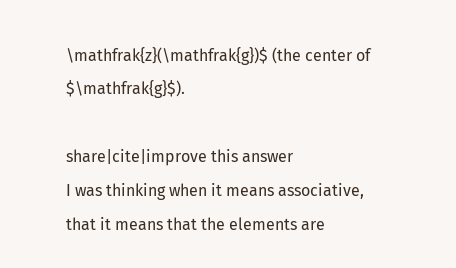\mathfrak{z}(\mathfrak{g})$ (the center of $\mathfrak{g}$).

share|cite|improve this answer
I was thinking when it means associative, that it means that the elements are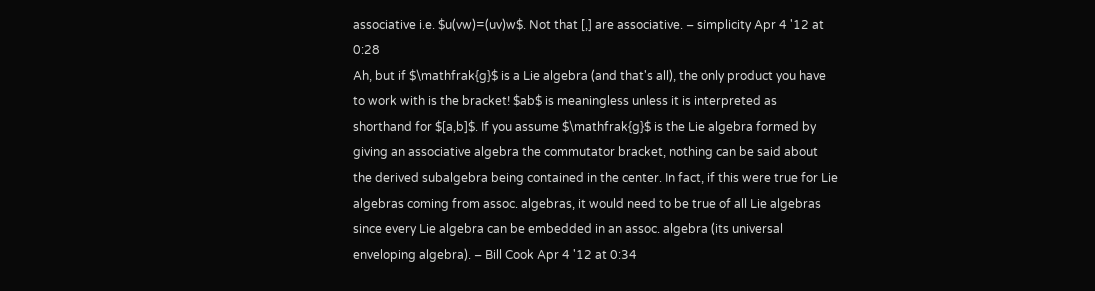associative i.e. $u(vw)=(uv)w$. Not that [,] are associative. – simplicity Apr 4 '12 at 0:28
Ah, but if $\mathfrak{g}$ is a Lie algebra (and that's all), the only product you have to work with is the bracket! $ab$ is meaningless unless it is interpreted as shorthand for $[a,b]$. If you assume $\mathfrak{g}$ is the Lie algebra formed by giving an associative algebra the commutator bracket, nothing can be said about the derived subalgebra being contained in the center. In fact, if this were true for Lie algebras coming from assoc. algebras, it would need to be true of all Lie algebras since every Lie algebra can be embedded in an assoc. algebra (its universal enveloping algebra). – Bill Cook Apr 4 '12 at 0:34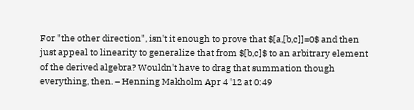For "the other direction", isn't it enough to prove that $[a,[b,c]]=0$ and then just appeal to linearity to generalize that from $[b,c]$ to an arbitrary element of the derived algebra? Wouldn't have to drag that summation though everything, then. – Henning Makholm Apr 4 '12 at 0:49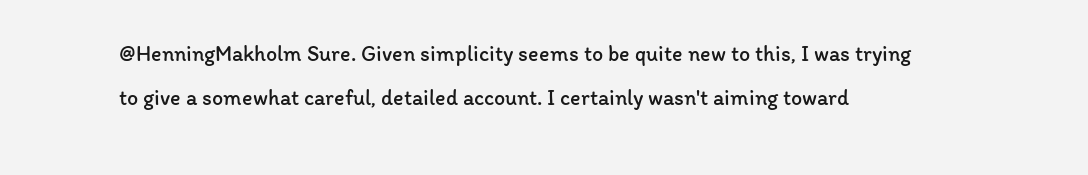@HenningMakholm Sure. Given simplicity seems to be quite new to this, I was trying to give a somewhat careful, detailed account. I certainly wasn't aiming toward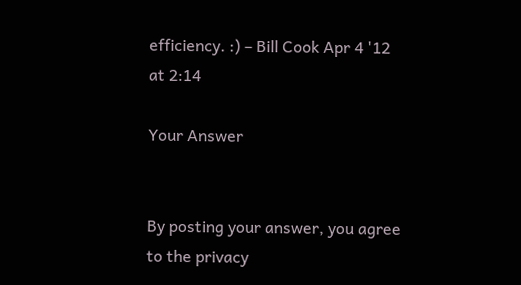efficiency. :) – Bill Cook Apr 4 '12 at 2:14

Your Answer


By posting your answer, you agree to the privacy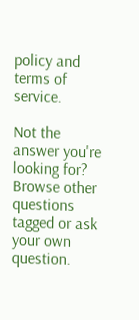policy and terms of service.

Not the answer you're looking for? Browse other questions tagged or ask your own question.